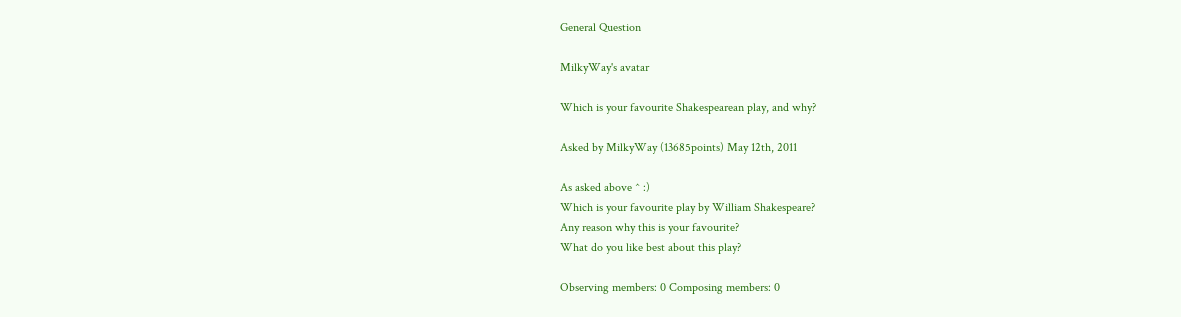General Question

MilkyWay's avatar

Which is your favourite Shakespearean play, and why?

Asked by MilkyWay (13685points) May 12th, 2011

As asked above ^ :)
Which is your favourite play by William Shakespeare?
Any reason why this is your favourite?
What do you like best about this play?

Observing members: 0 Composing members: 0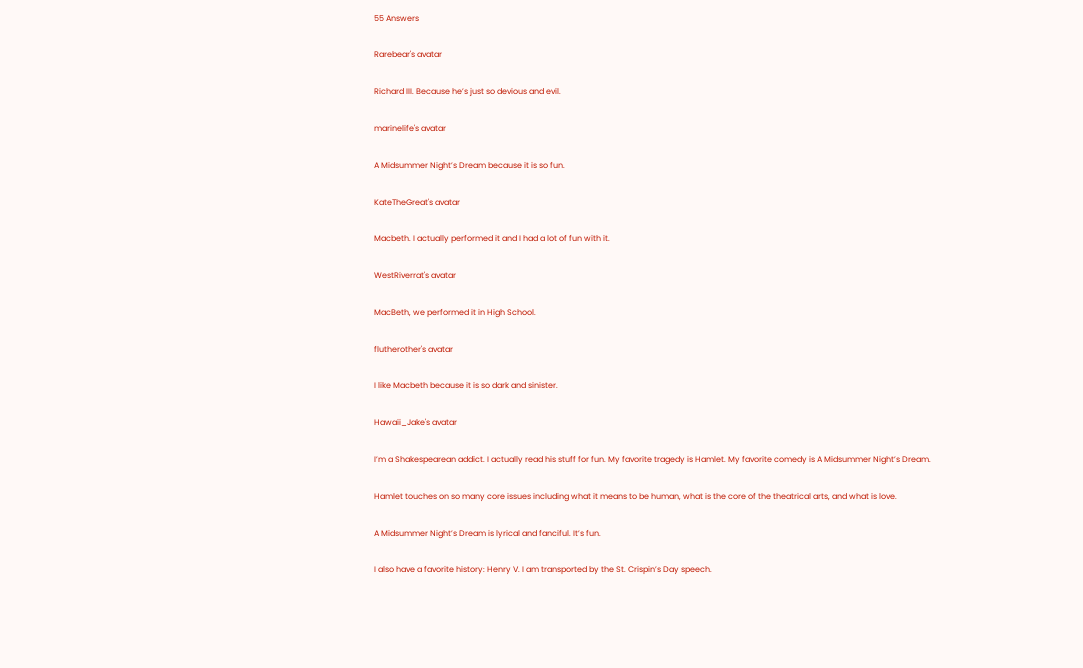55 Answers

Rarebear's avatar

Richard III. Because he’s just so devious and evil.

marinelife's avatar

A Midsummer Night’s Dream because it is so fun.

KateTheGreat's avatar

Macbeth. I actually performed it and I had a lot of fun with it.

WestRiverrat's avatar

MacBeth, we performed it in High School.

flutherother's avatar

I like Macbeth because it is so dark and sinister.

Hawaii_Jake's avatar

I’m a Shakespearean addict. I actually read his stuff for fun. My favorite tragedy is Hamlet. My favorite comedy is A Midsummer Night’s Dream.

Hamlet touches on so many core issues including what it means to be human, what is the core of the theatrical arts, and what is love.

A Midsummer Night’s Dream is lyrical and fanciful. It’s fun.

I also have a favorite history: Henry V. I am transported by the St. Crispin’s Day speech.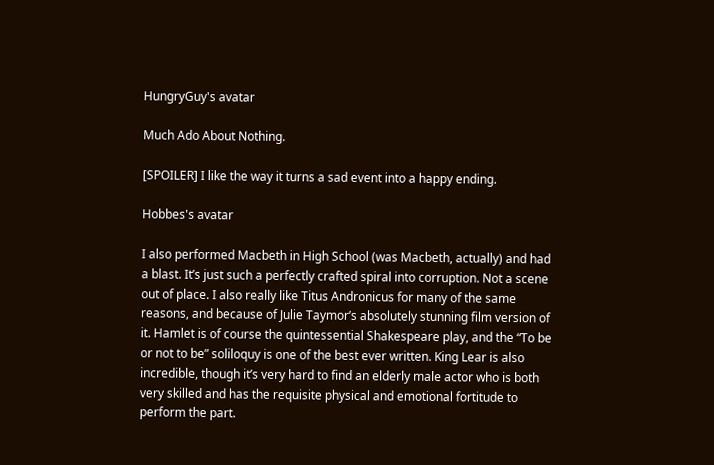HungryGuy's avatar

Much Ado About Nothing.

[SPOILER] I like the way it turns a sad event into a happy ending.

Hobbes's avatar

I also performed Macbeth in High School (was Macbeth, actually) and had a blast. It’s just such a perfectly crafted spiral into corruption. Not a scene out of place. I also really like Titus Andronicus for many of the same reasons, and because of Julie Taymor’s absolutely stunning film version of it. Hamlet is of course the quintessential Shakespeare play, and the “To be or not to be” soliloquy is one of the best ever written. King Lear is also incredible, though it’s very hard to find an elderly male actor who is both very skilled and has the requisite physical and emotional fortitude to perform the part.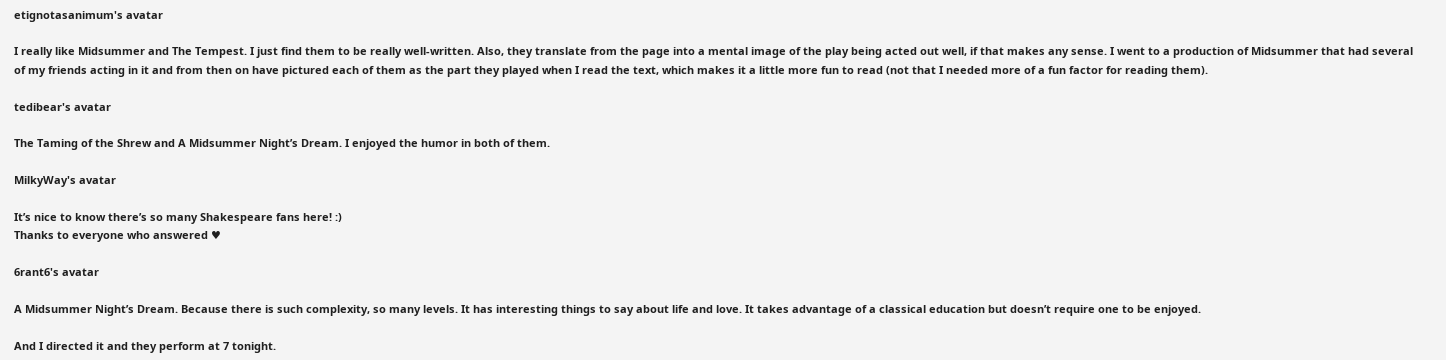etignotasanimum's avatar

I really like Midsummer and The Tempest. I just find them to be really well-written. Also, they translate from the page into a mental image of the play being acted out well, if that makes any sense. I went to a production of Midsummer that had several of my friends acting in it and from then on have pictured each of them as the part they played when I read the text, which makes it a little more fun to read (not that I needed more of a fun factor for reading them).

tedibear's avatar

The Taming of the Shrew and A Midsummer Night’s Dream. I enjoyed the humor in both of them.

MilkyWay's avatar

It’s nice to know there’s so many Shakespeare fans here! :)
Thanks to everyone who answered ♥

6rant6's avatar

A Midsummer Night’s Dream. Because there is such complexity, so many levels. It has interesting things to say about life and love. It takes advantage of a classical education but doesn’t require one to be enjoyed.

And I directed it and they perform at 7 tonight.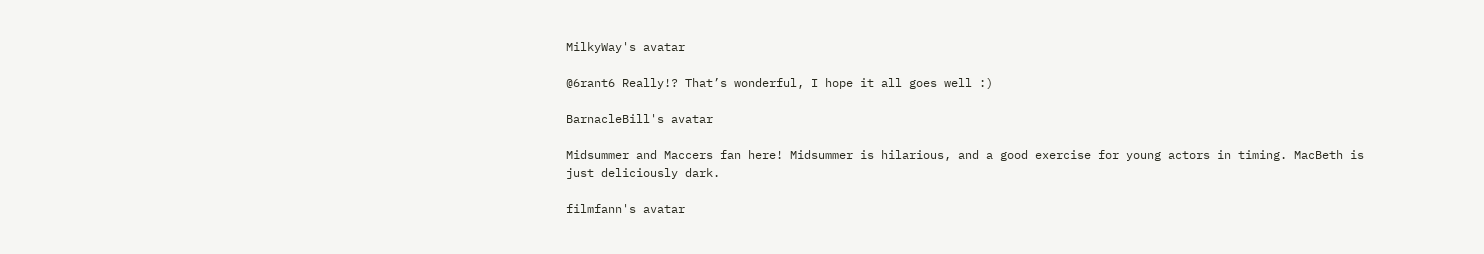MilkyWay's avatar

@6rant6 Really!? That’s wonderful, I hope it all goes well :)

BarnacleBill's avatar

Midsummer and Maccers fan here! Midsummer is hilarious, and a good exercise for young actors in timing. MacBeth is just deliciously dark.

filmfann's avatar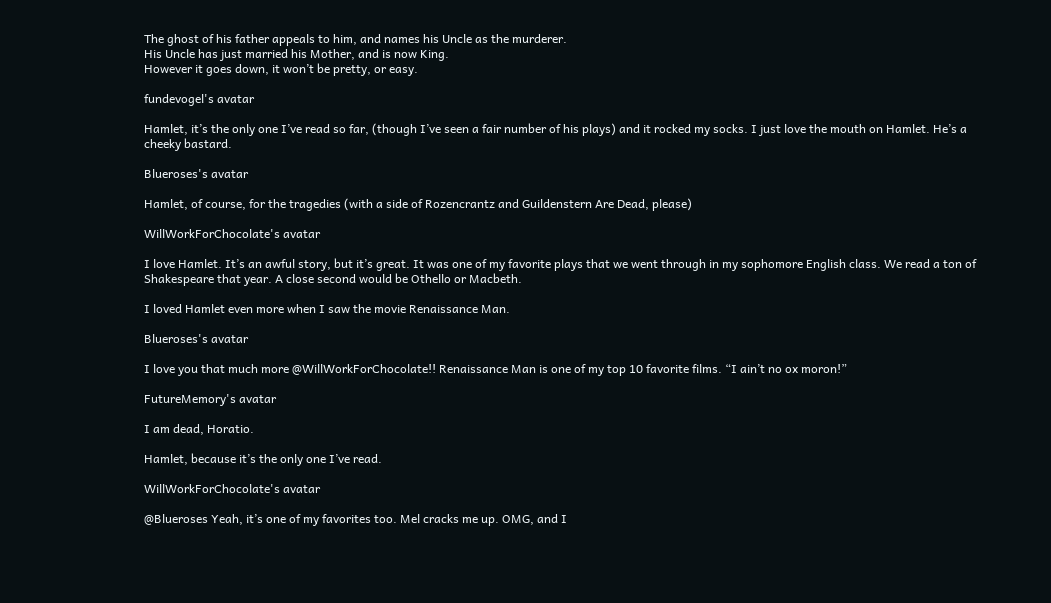The ghost of his father appeals to him, and names his Uncle as the murderer.
His Uncle has just married his Mother, and is now King.
However it goes down, it won’t be pretty, or easy.

fundevogel's avatar

Hamlet, it’s the only one I’ve read so far, (though I’ve seen a fair number of his plays) and it rocked my socks. I just love the mouth on Hamlet. He’s a cheeky bastard.

Blueroses's avatar

Hamlet, of course, for the tragedies (with a side of Rozencrantz and Guildenstern Are Dead, please)

WillWorkForChocolate's avatar

I love Hamlet. It’s an awful story, but it’s great. It was one of my favorite plays that we went through in my sophomore English class. We read a ton of Shakespeare that year. A close second would be Othello or Macbeth.

I loved Hamlet even more when I saw the movie Renaissance Man.

Blueroses's avatar

I love you that much more @WillWorkForChocolate!! Renaissance Man is one of my top 10 favorite films. “I ain’t no ox moron!”

FutureMemory's avatar

I am dead, Horatio.

Hamlet, because it’s the only one I’ve read.

WillWorkForChocolate's avatar

@Blueroses Yeah, it’s one of my favorites too. Mel cracks me up. OMG, and I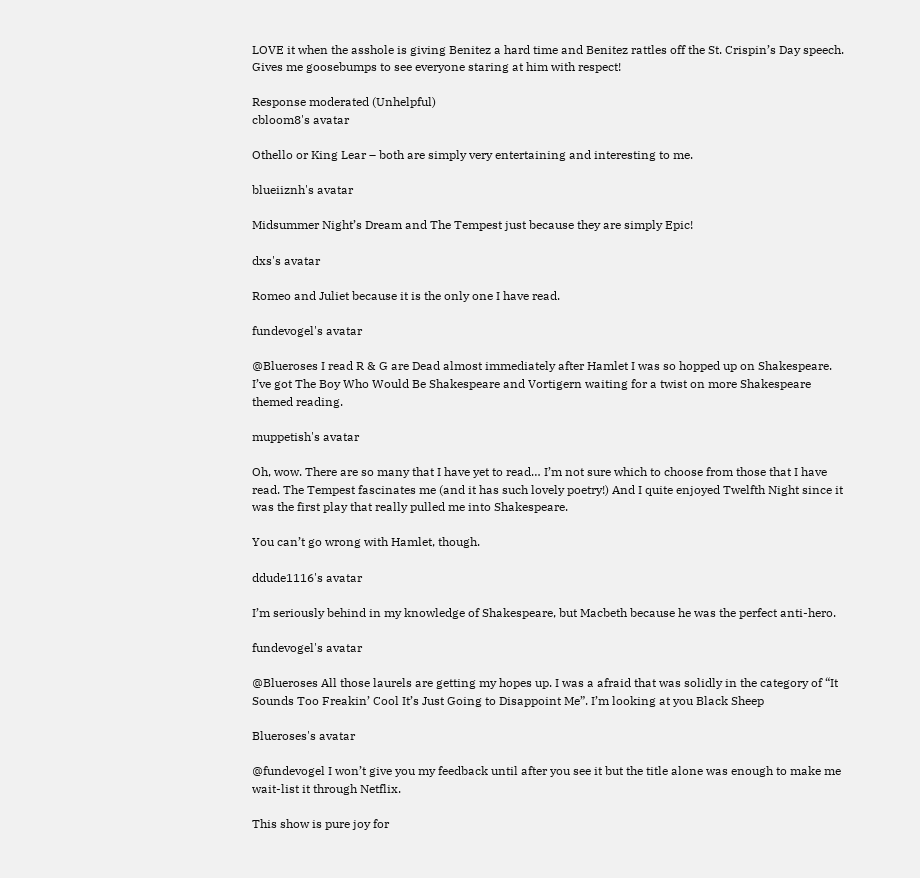LOVE it when the asshole is giving Benitez a hard time and Benitez rattles off the St. Crispin’s Day speech. Gives me goosebumps to see everyone staring at him with respect!

Response moderated (Unhelpful)
cbloom8's avatar

Othello or King Lear – both are simply very entertaining and interesting to me.

blueiiznh's avatar

Midsummer Night’s Dream and The Tempest just because they are simply Epic!

dxs's avatar

Romeo and Juliet because it is the only one I have read.

fundevogel's avatar

@Blueroses I read R & G are Dead almost immediately after Hamlet I was so hopped up on Shakespeare. I’ve got The Boy Who Would Be Shakespeare and Vortigern waiting for a twist on more Shakespeare themed reading.

muppetish's avatar

Oh, wow. There are so many that I have yet to read… I’m not sure which to choose from those that I have read. The Tempest fascinates me (and it has such lovely poetry!) And I quite enjoyed Twelfth Night since it was the first play that really pulled me into Shakespeare.

You can’t go wrong with Hamlet, though.

ddude1116's avatar

I’m seriously behind in my knowledge of Shakespeare, but Macbeth because he was the perfect anti-hero.

fundevogel's avatar

@Blueroses All those laurels are getting my hopes up. I was a afraid that was solidly in the category of “It Sounds Too Freakin’ Cool It’s Just Going to Disappoint Me”. I’m looking at you Black Sheep

Blueroses's avatar

@fundevogel I won’t give you my feedback until after you see it but the title alone was enough to make me wait-list it through Netflix.

This show is pure joy for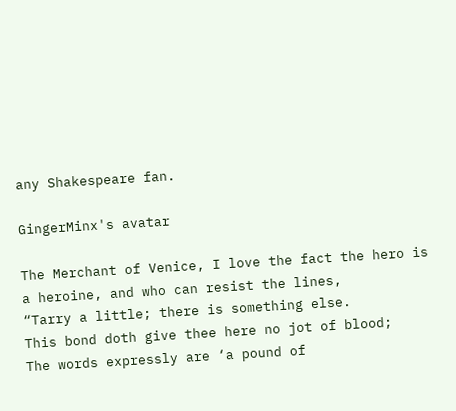any Shakespeare fan.

GingerMinx's avatar

The Merchant of Venice, I love the fact the hero is a heroine, and who can resist the lines,
“Tarry a little; there is something else.
This bond doth give thee here no jot of blood;
The words expressly are ‘a pound of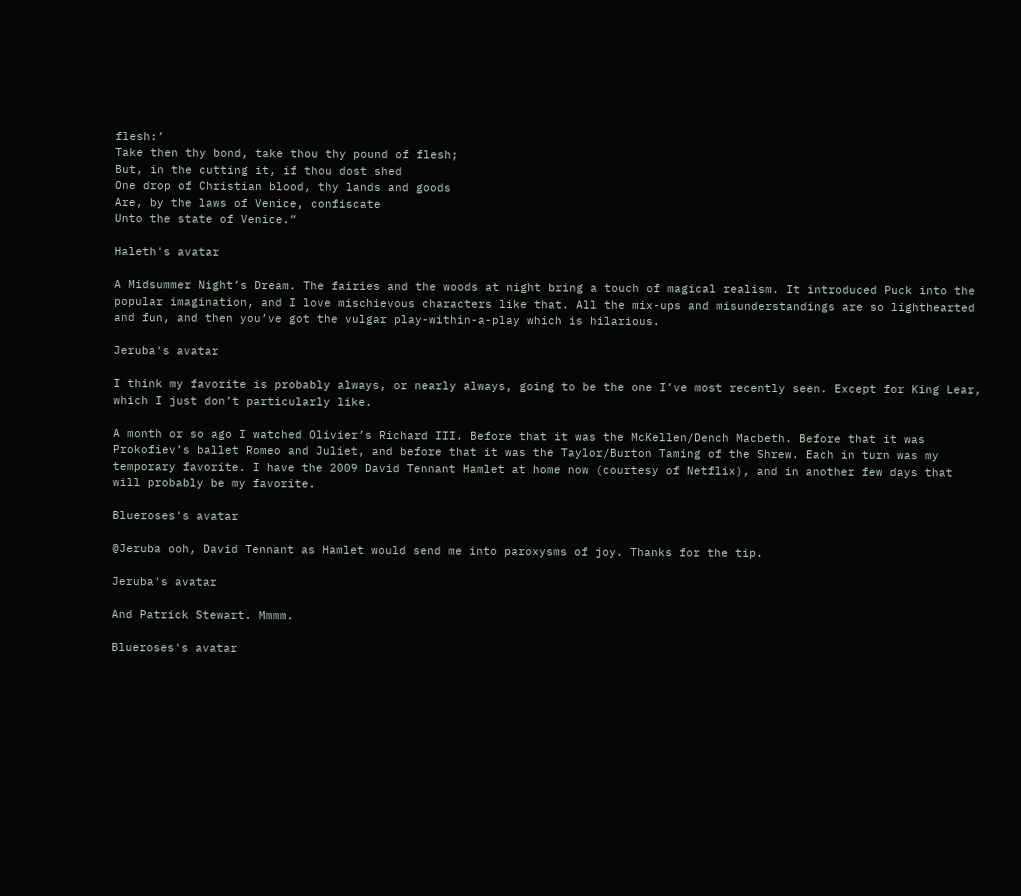flesh:’
Take then thy bond, take thou thy pound of flesh;
But, in the cutting it, if thou dost shed
One drop of Christian blood, thy lands and goods
Are, by the laws of Venice, confiscate
Unto the state of Venice.”

Haleth's avatar

A Midsummer Night’s Dream. The fairies and the woods at night bring a touch of magical realism. It introduced Puck into the popular imagination, and I love mischievous characters like that. All the mix-ups and misunderstandings are so lighthearted and fun, and then you’ve got the vulgar play-within-a-play which is hilarious.

Jeruba's avatar

I think my favorite is probably always, or nearly always, going to be the one I’ve most recently seen. Except for King Lear, which I just don’t particularly like.

A month or so ago I watched Olivier’s Richard III. Before that it was the McKellen/Dench Macbeth. Before that it was Prokofiev’s ballet Romeo and Juliet, and before that it was the Taylor/Burton Taming of the Shrew. Each in turn was my temporary favorite. I have the 2009 David Tennant Hamlet at home now (courtesy of Netflix), and in another few days that will probably be my favorite.

Blueroses's avatar

@Jeruba ooh, David Tennant as Hamlet would send me into paroxysms of joy. Thanks for the tip.

Jeruba's avatar

And Patrick Stewart. Mmmm.

Blueroses's avatar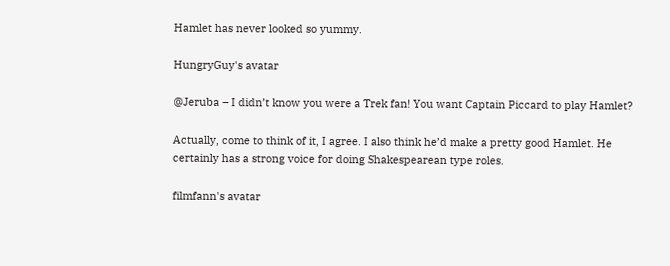Hamlet has never looked so yummy.

HungryGuy's avatar

@Jeruba – I didn’t know you were a Trek fan! You want Captain Piccard to play Hamlet?

Actually, come to think of it, I agree. I also think he’d make a pretty good Hamlet. He certainly has a strong voice for doing Shakespearean type roles.

filmfann's avatar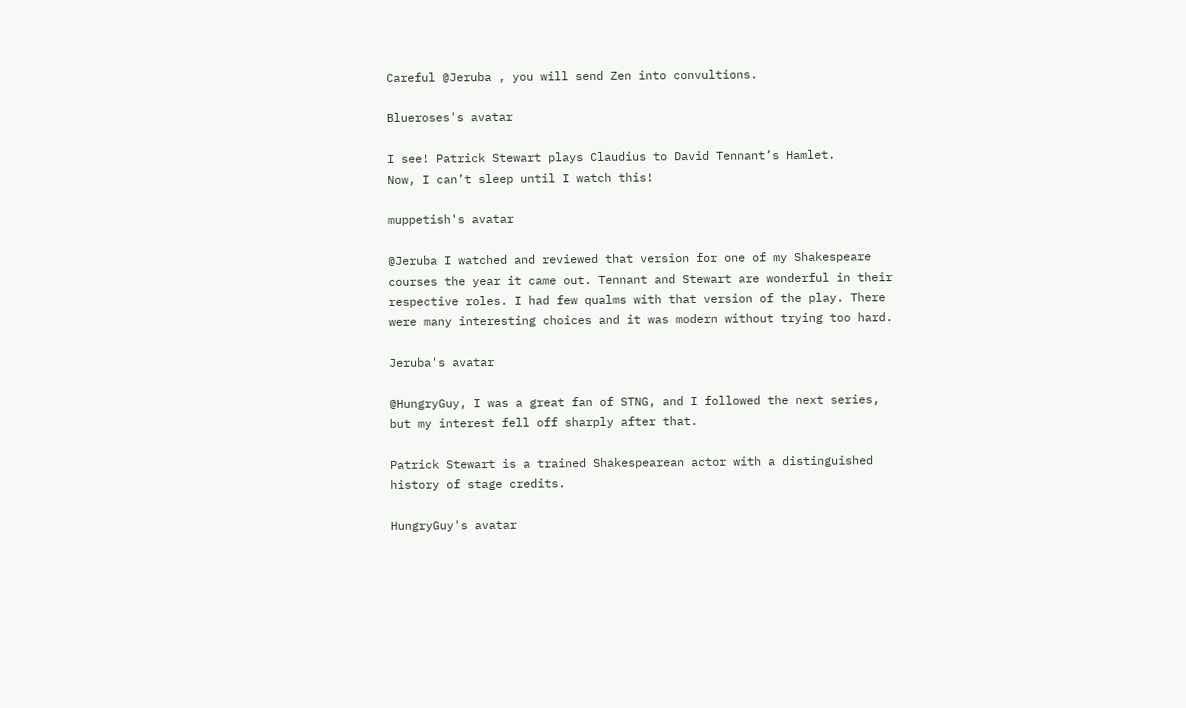Careful @Jeruba , you will send Zen into convultions.

Blueroses's avatar

I see! Patrick Stewart plays Claudius to David Tennant’s Hamlet.
Now, I can’t sleep until I watch this!

muppetish's avatar

@Jeruba I watched and reviewed that version for one of my Shakespeare courses the year it came out. Tennant and Stewart are wonderful in their respective roles. I had few qualms with that version of the play. There were many interesting choices and it was modern without trying too hard.

Jeruba's avatar

@HungryGuy, I was a great fan of STNG, and I followed the next series, but my interest fell off sharply after that.

Patrick Stewart is a trained Shakespearean actor with a distinguished history of stage credits.

HungryGuy's avatar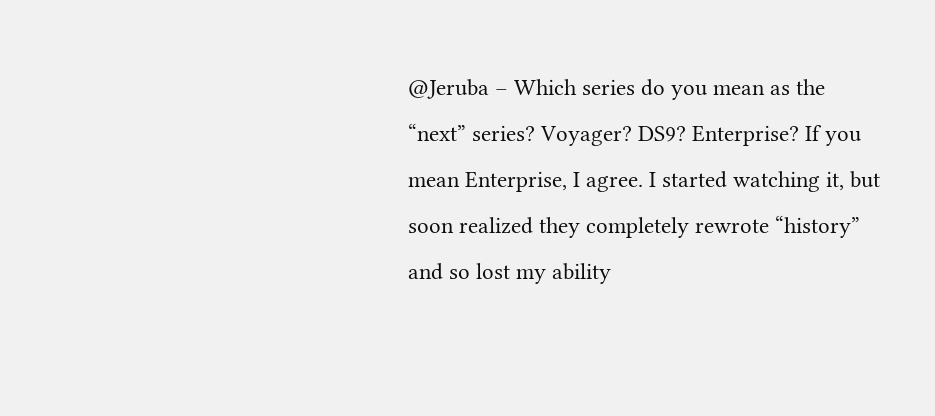@Jeruba – Which series do you mean as the “next” series? Voyager? DS9? Enterprise? If you mean Enterprise, I agree. I started watching it, but soon realized they completely rewrote “history” and so lost my ability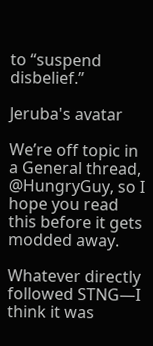to “suspend disbelief.”

Jeruba's avatar

We’re off topic in a General thread, @HungryGuy, so I hope you read this before it gets modded away.

Whatever directly followed STNG—I think it was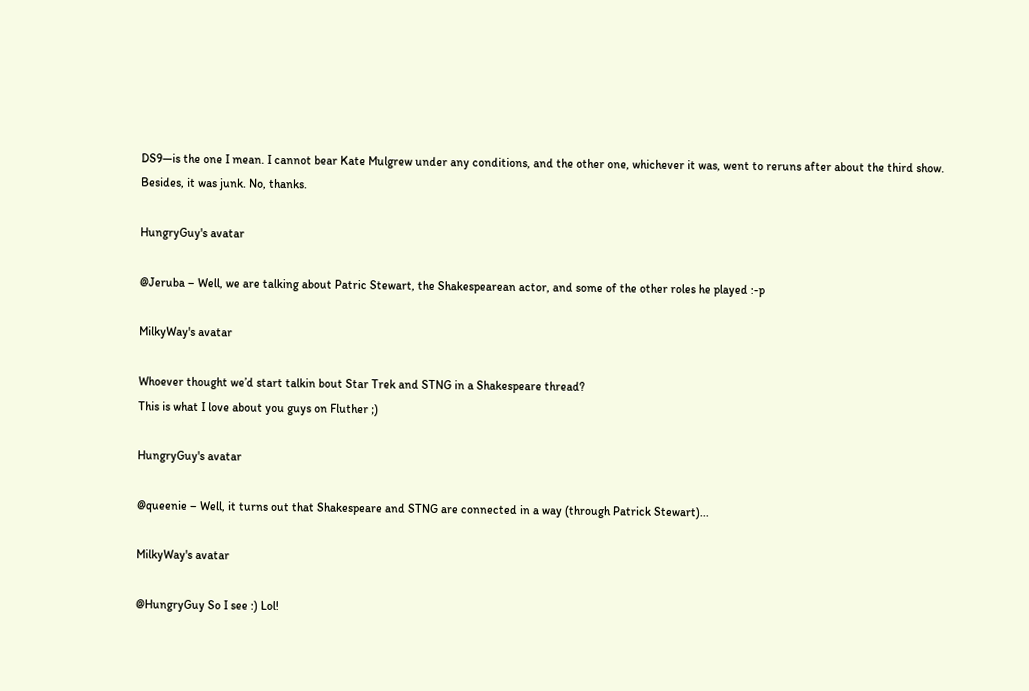DS9—is the one I mean. I cannot bear Kate Mulgrew under any conditions, and the other one, whichever it was, went to reruns after about the third show. Besides, it was junk. No, thanks.

HungryGuy's avatar

@Jeruba – Well, we are talking about Patric Stewart, the Shakespearean actor, and some of the other roles he played :-p

MilkyWay's avatar

Whoever thought we’d start talkin bout Star Trek and STNG in a Shakespeare thread?
This is what I love about you guys on Fluther ;)

HungryGuy's avatar

@queenie – Well, it turns out that Shakespeare and STNG are connected in a way (through Patrick Stewart)...

MilkyWay's avatar

@HungryGuy So I see :) Lol!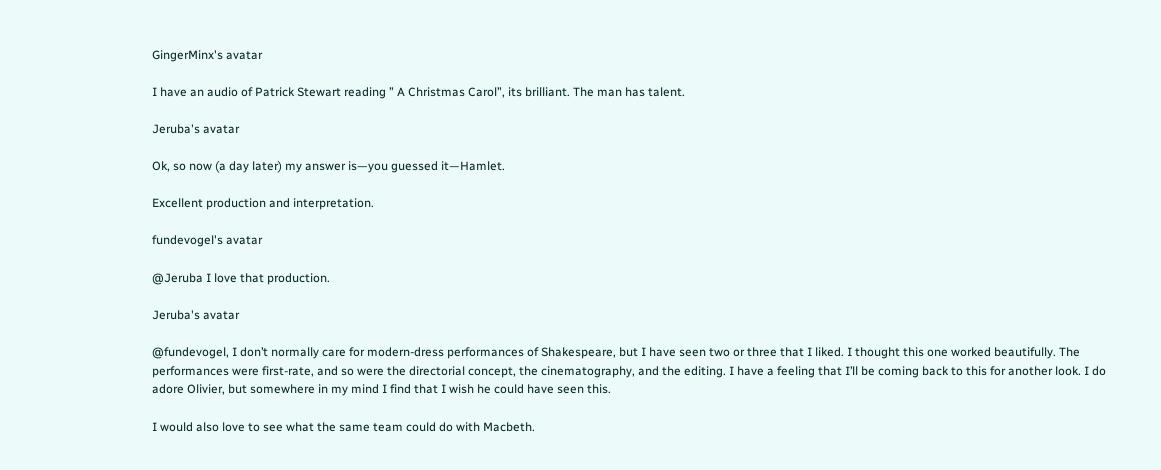GingerMinx's avatar

I have an audio of Patrick Stewart reading ” A Christmas Carol”, its brilliant. The man has talent.

Jeruba's avatar

Ok, so now (a day later) my answer is—you guessed it—Hamlet.

Excellent production and interpretation.

fundevogel's avatar

@Jeruba I love that production.

Jeruba's avatar

@fundevogel, I don’t normally care for modern-dress performances of Shakespeare, but I have seen two or three that I liked. I thought this one worked beautifully. The performances were first-rate, and so were the directorial concept, the cinematography, and the editing. I have a feeling that I’ll be coming back to this for another look. I do adore Olivier, but somewhere in my mind I find that I wish he could have seen this.

I would also love to see what the same team could do with Macbeth.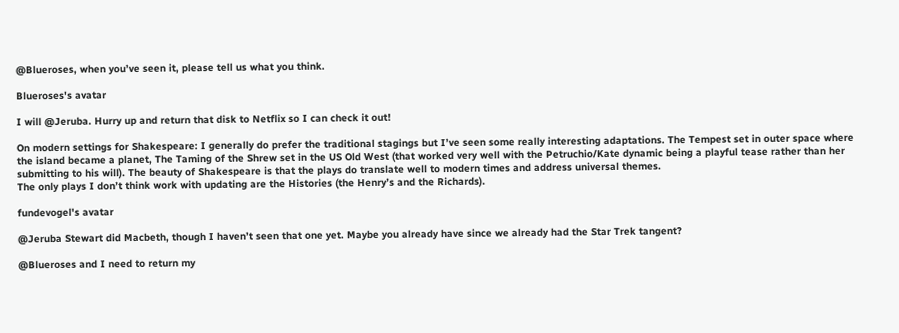@Blueroses, when you’ve seen it, please tell us what you think.

Blueroses's avatar

I will @Jeruba. Hurry up and return that disk to Netflix so I can check it out!

On modern settings for Shakespeare: I generally do prefer the traditional stagings but I’ve seen some really interesting adaptations. The Tempest set in outer space where the island became a planet, The Taming of the Shrew set in the US Old West (that worked very well with the Petruchio/Kate dynamic being a playful tease rather than her submitting to his will). The beauty of Shakespeare is that the plays do translate well to modern times and address universal themes.
The only plays I don’t think work with updating are the Histories (the Henry’s and the Richards).

fundevogel's avatar

@Jeruba Stewart did Macbeth, though I haven’t seen that one yet. Maybe you already have since we already had the Star Trek tangent?

@Blueroses and I need to return my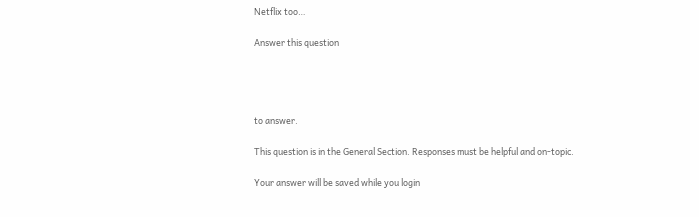Netflix too…

Answer this question




to answer.

This question is in the General Section. Responses must be helpful and on-topic.

Your answer will be saved while you login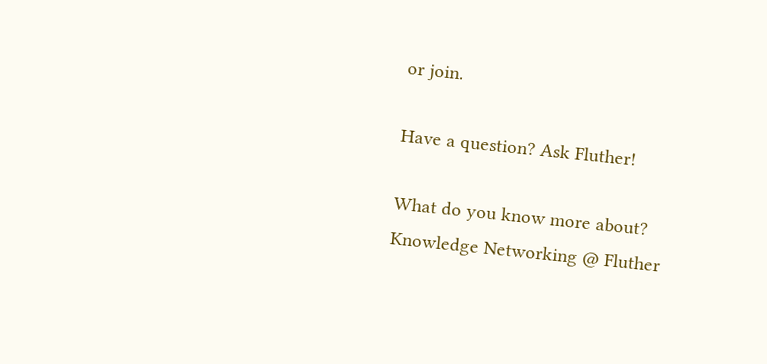or join.

Have a question? Ask Fluther!

What do you know more about?
Knowledge Networking @ Fluther